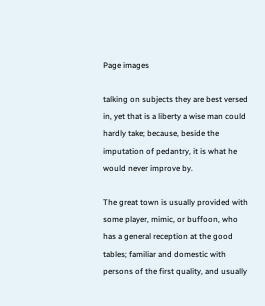Page images

talking on subjects they are best versed in, yet that is a liberty a wise man could hardly take; because, beside the imputation of pedantry, it is what he would never improve by.

The great town is usually provided with some player, mimic, or buffoon, who has a general reception at the good tables; familiar and domestic with persons of the first quality, and usually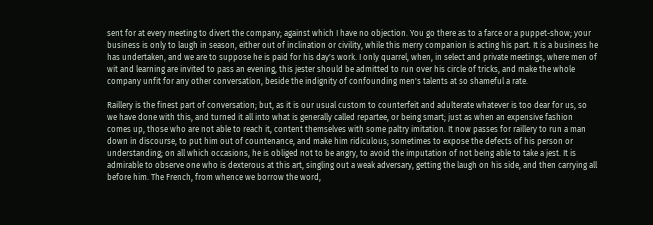sent for at every meeting to divert the company; against which I have no objection. You go there as to a farce or a puppet-show; your business is only to laugh in season, either out of inclination or civility, while this merry companion is acting his part. It is a business he has undertaken, and we are to suppose he is paid for his day's work. I only quarrel, when, in select and private meetings, where men of wit and learning are invited to pass an evening, this jester should be admitted to run over his circle of tricks, and make the whole company unfit for any other conversation, beside the indignity of confounding men's talents at so shameful a rate.

Raillery is the finest part of conversation; but, as it is our usual custom to counterfeit and adulterate whatever is too dear for us, so we have done with this, and turned it all into what is generally called repartee, or being smart; just as when an expensive fashion comes up, those who are not able to reach it, content themselves with some paltry imitation. It now passes for raillery to run a man down in discourse, to put him out of countenance, and make him ridiculous; sometimes to expose the defects of his person or understanding; on all which occasions, he is obliged not to be angry, to avoid the imputation of not being able to take a jest. It is admirable to observe one who is dexterous at this art, singling out a weak adversary, getting the laugh on his side, and then carrying all before him. The French, from whence we borrow the word,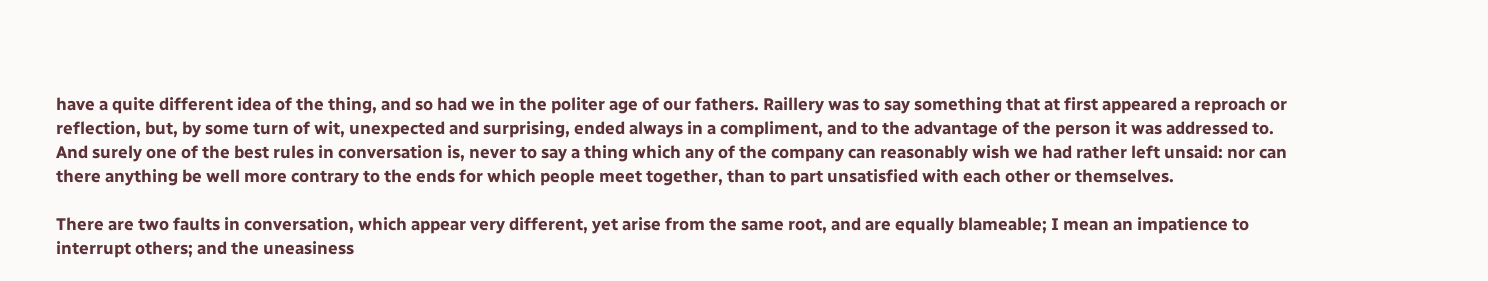have a quite different idea of the thing, and so had we in the politer age of our fathers. Raillery was to say something that at first appeared a reproach or reflection, but, by some turn of wit, unexpected and surprising, ended always in a compliment, and to the advantage of the person it was addressed to. And surely one of the best rules in conversation is, never to say a thing which any of the company can reasonably wish we had rather left unsaid: nor can there anything be well more contrary to the ends for which people meet together, than to part unsatisfied with each other or themselves.

There are two faults in conversation, which appear very different, yet arise from the same root, and are equally blameable; I mean an impatience to interrupt others; and the uneasiness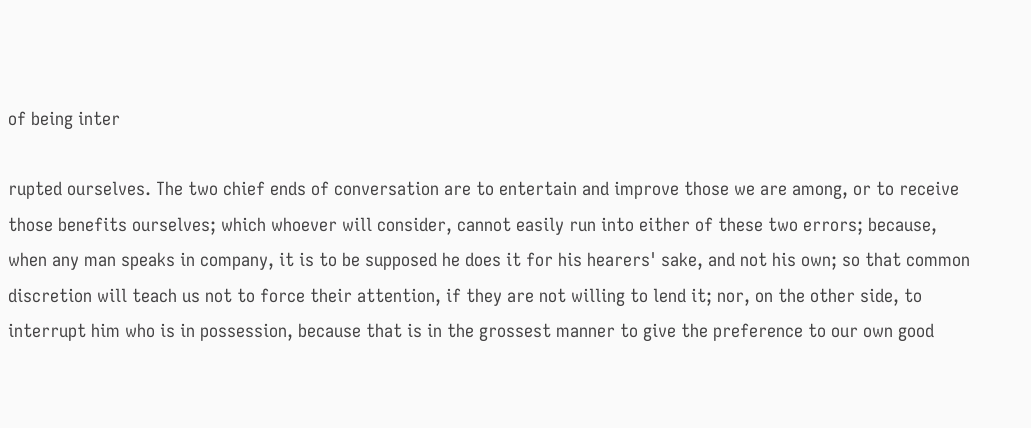of being inter

rupted ourselves. The two chief ends of conversation are to entertain and improve those we are among, or to receive those benefits ourselves; which whoever will consider, cannot easily run into either of these two errors; because, when any man speaks in company, it is to be supposed he does it for his hearers' sake, and not his own; so that common discretion will teach us not to force their attention, if they are not willing to lend it; nor, on the other side, to interrupt him who is in possession, because that is in the grossest manner to give the preference to our own good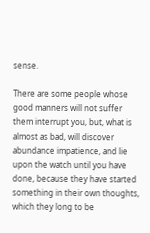sense.

There are some people whose good manners will not suffer them interrupt you, but, what is almost as bad, will discover abundance impatience, and lie upon the watch until you have done, because they have started something in their own thoughts, which they long to be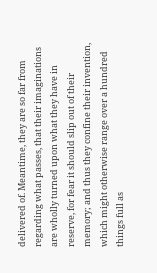delivered of. Meantime, they are so far from regarding what passes, that their imaginations are wholly turned upon what they have in reserve, for fear it should slip out of their memory; and thus they confine their invention, which might otherwise range over a hundred things full as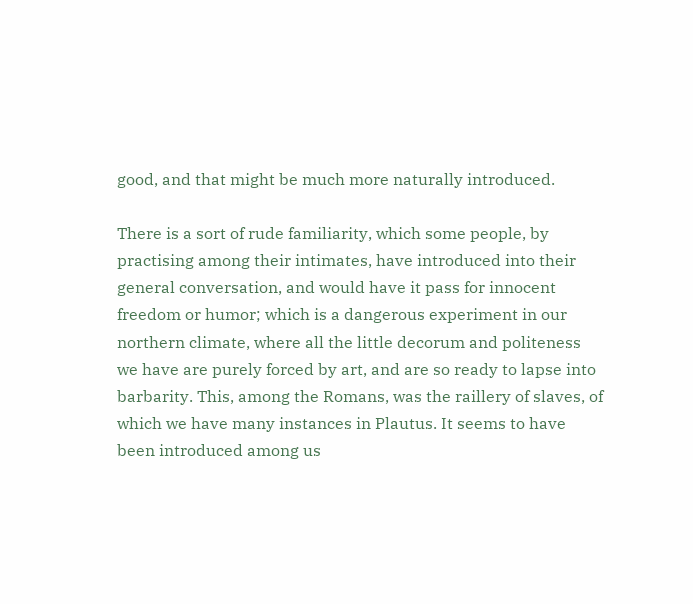good, and that might be much more naturally introduced.

There is a sort of rude familiarity, which some people, by practising among their intimates, have introduced into their general conversation, and would have it pass for innocent freedom or humor; which is a dangerous experiment in our northern climate, where all the little decorum and politeness we have are purely forced by art, and are so ready to lapse into barbarity. This, among the Romans, was the raillery of slaves, of which we have many instances in Plautus. It seems to have been introduced among us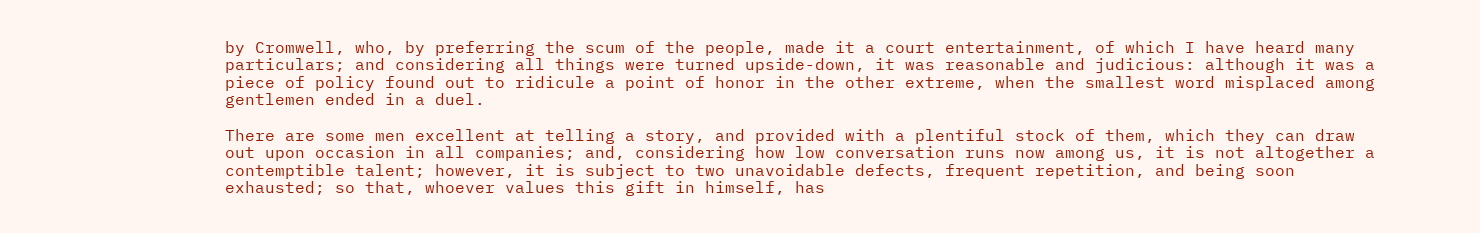by Cromwell, who, by preferring the scum of the people, made it a court entertainment, of which I have heard many particulars; and considering all things were turned upside-down, it was reasonable and judicious: although it was a piece of policy found out to ridicule a point of honor in the other extreme, when the smallest word misplaced among gentlemen ended in a duel.

There are some men excellent at telling a story, and provided with a plentiful stock of them, which they can draw out upon occasion in all companies; and, considering how low conversation runs now among us, it is not altogether a contemptible talent; however, it is subject to two unavoidable defects, frequent repetition, and being soon exhausted; so that, whoever values this gift in himself, has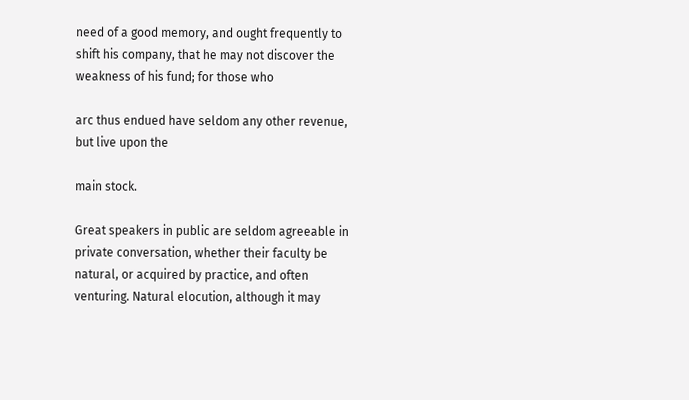need of a good memory, and ought frequently to shift his company, that he may not discover the weakness of his fund; for those who

arc thus endued have seldom any other revenue, but live upon the

main stock.

Great speakers in public are seldom agreeable in private conversation, whether their faculty be natural, or acquired by practice, and often venturing. Natural elocution, although it may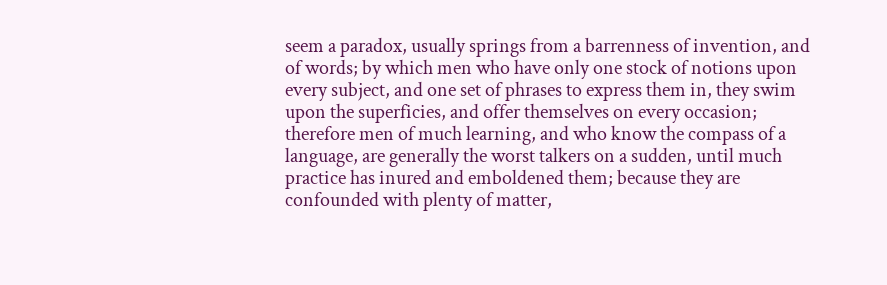seem a paradox, usually springs from a barrenness of invention, and of words; by which men who have only one stock of notions upon every subject, and one set of phrases to express them in, they swim upon the superficies, and offer themselves on every occasion; therefore men of much learning, and who know the compass of a language, are generally the worst talkers on a sudden, until much practice has inured and emboldened them; because they are confounded with plenty of matter,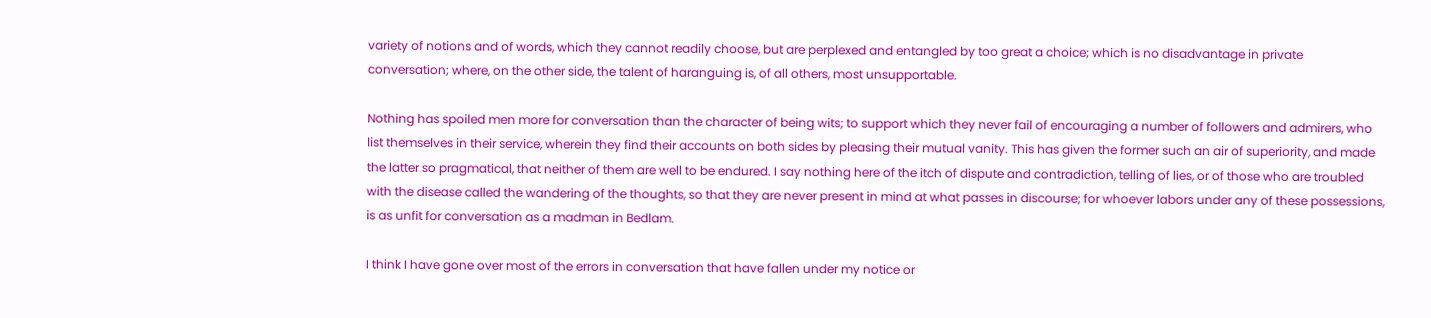variety of notions and of words, which they cannot readily choose, but are perplexed and entangled by too great a choice; which is no disadvantage in private conversation; where, on the other side, the talent of haranguing is, of all others, most unsupportable.

Nothing has spoiled men more for conversation than the character of being wits; to support which they never fail of encouraging a number of followers and admirers, who list themselves in their service, wherein they find their accounts on both sides by pleasing their mutual vanity. This has given the former such an air of superiority, and made the latter so pragmatical, that neither of them are well to be endured. I say nothing here of the itch of dispute and contradiction, telling of lies, or of those who are troubled with the disease called the wandering of the thoughts, so that they are never present in mind at what passes in discourse; for whoever labors under any of these possessions, is as unfit for conversation as a madman in Bedlam.

I think I have gone over most of the errors in conversation that have fallen under my notice or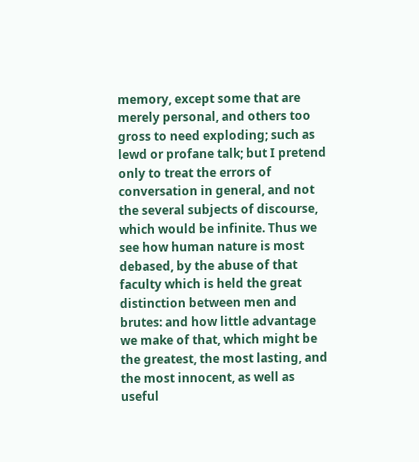memory, except some that are merely personal, and others too gross to need exploding; such as lewd or profane talk; but I pretend only to treat the errors of conversation in general, and not the several subjects of discourse, which would be infinite. Thus we see how human nature is most debased, by the abuse of that faculty which is held the great distinction between men and brutes: and how little advantage we make of that, which might be the greatest, the most lasting, and the most innocent, as well as useful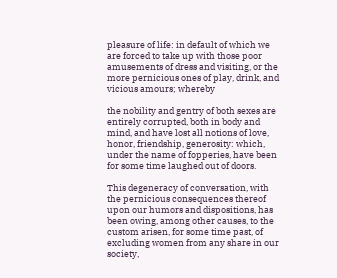pleasure of life: in default of which we are forced to take up with those poor amusements of dress and visiting, or the more pernicious ones of play, drink, and vicious amours; whereby

the nobility and gentry of both sexes are entirely corrupted, both in body and mind, and have lost all notions of love, honor, friendship, generosity: which, under the name of fopperies, have been for some time laughed out of doors.

This degeneracy of conversation, with the pernicious consequences thereof upon our humors and dispositions, has been owing, among other causes, to the custom arisen, for some time past, of excluding women from any share in our society,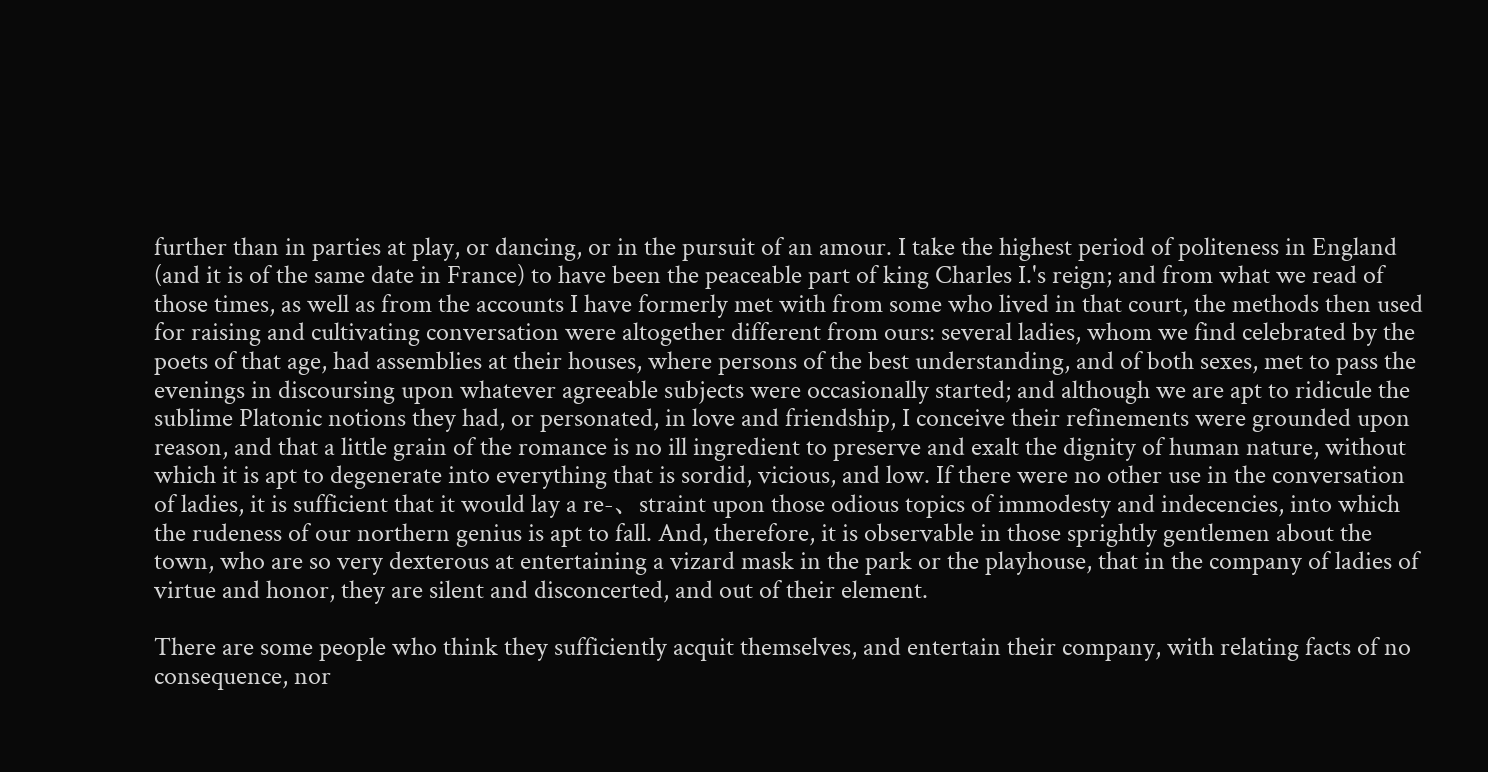further than in parties at play, or dancing, or in the pursuit of an amour. I take the highest period of politeness in England (and it is of the same date in France) to have been the peaceable part of king Charles I.'s reign; and from what we read of those times, as well as from the accounts I have formerly met with from some who lived in that court, the methods then used for raising and cultivating conversation were altogether different from ours: several ladies, whom we find celebrated by the poets of that age, had assemblies at their houses, where persons of the best understanding, and of both sexes, met to pass the evenings in discoursing upon whatever agreeable subjects were occasionally started; and although we are apt to ridicule the sublime Platonic notions they had, or personated, in love and friendship, I conceive their refinements were grounded upon reason, and that a little grain of the romance is no ill ingredient to preserve and exalt the dignity of human nature, without which it is apt to degenerate into everything that is sordid, vicious, and low. If there were no other use in the conversation of ladies, it is sufficient that it would lay a re-、 straint upon those odious topics of immodesty and indecencies, into which the rudeness of our northern genius is apt to fall. And, therefore, it is observable in those sprightly gentlemen about the town, who are so very dexterous at entertaining a vizard mask in the park or the playhouse, that in the company of ladies of virtue and honor, they are silent and disconcerted, and out of their element.

There are some people who think they sufficiently acquit themselves, and entertain their company, with relating facts of no consequence, nor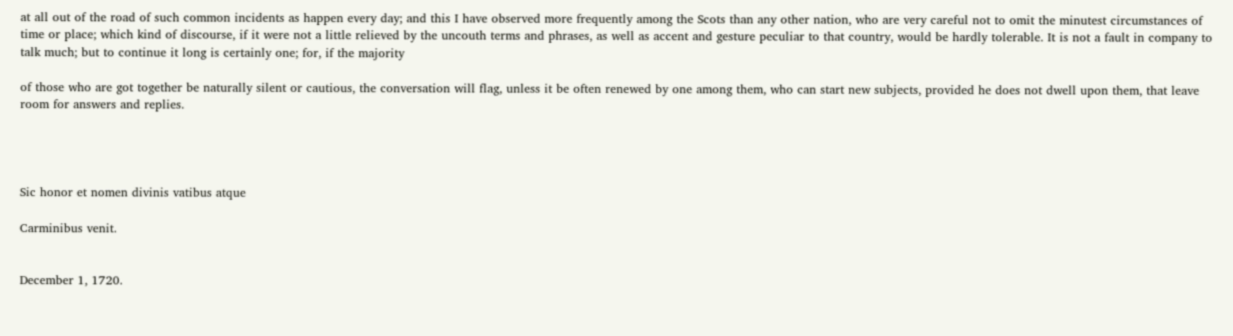at all out of the road of such common incidents as happen every day; and this I have observed more frequently among the Scots than any other nation, who are very careful not to omit the minutest circumstances of time or place; which kind of discourse, if it were not a little relieved by the uncouth terms and phrases, as well as accent and gesture peculiar to that country, would be hardly tolerable. It is not a fault in company to talk much; but to continue it long is certainly one; for, if the majority

of those who are got together be naturally silent or cautious, the conversation will flag, unless it be often renewed by one among them, who can start new subjects, provided he does not dwell upon them, that leave room for answers and replies.




Sic honor et nomen divinis vatibus atque

Carminibus venit.


December 1, 1720.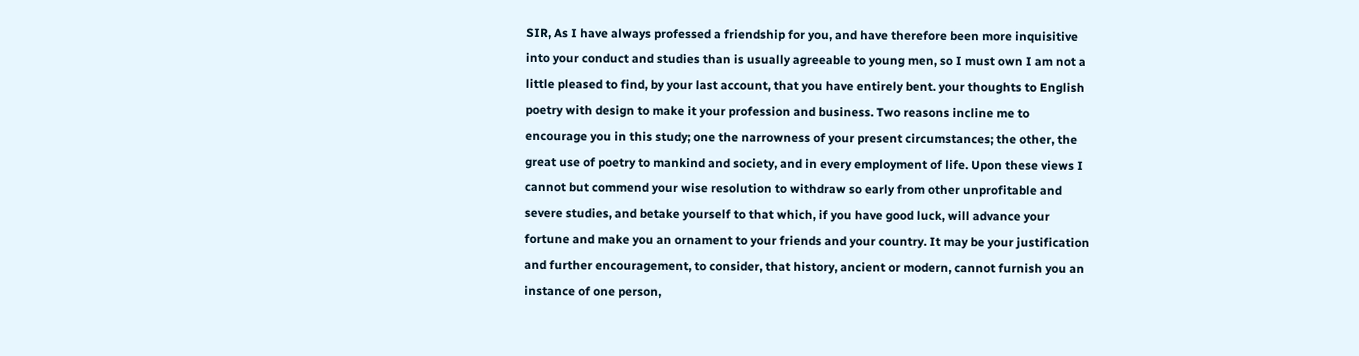SIR, As I have always professed a friendship for you, and have therefore been more inquisitive into your conduct and studies than is usually agreeable to young men, so I must own I am not a little pleased to find, by your last account, that you have entirely bent. your thoughts to English poetry with design to make it your profession and business. Two reasons incline me to encourage you in this study; one the narrowness of your present circumstances; the other, the great use of poetry to mankind and society, and in every employment of life. Upon these views I cannot but commend your wise resolution to withdraw so early from other unprofitable and severe studies, and betake yourself to that which, if you have good luck, will advance your fortune and make you an ornament to your friends and your country. It may be your justification and further encouragement, to consider, that history, ancient or modern, cannot furnish you an instance of one person,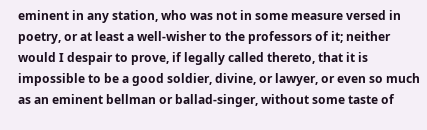eminent in any station, who was not in some measure versed in poetry, or at least a well-wisher to the professors of it; neither would I despair to prove, if legally called thereto, that it is impossible to be a good soldier, divine, or lawyer, or even so much as an eminent bellman or ballad-singer, without some taste of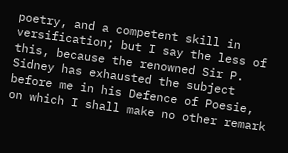poetry, and a competent skill in versification; but I say the less of this, because the renowned Sir P. Sidney has exhausted the subject before me in his Defence of Poesie, on which I shall make no other remark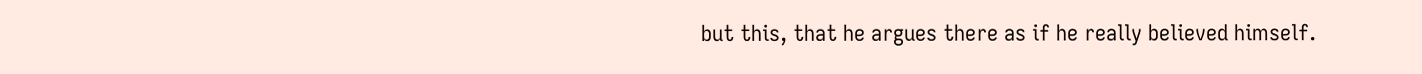but this, that he argues there as if he really believed himself.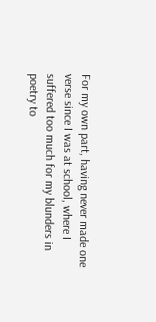For my own part, having never made one verse since I was at school, where I suffered too much for my blunders in poetry to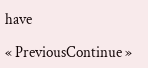have

« PreviousContinue »